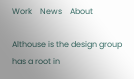Work    News    About

Althouse is the design group has a root in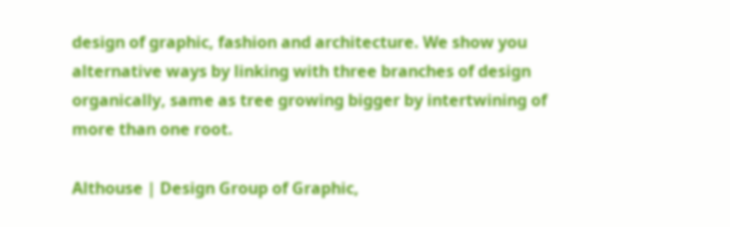design of graphic, fashion and architecture. We show you alternative ways by linking with three branches of design organically, same as tree growing bigger by intertwining of more than one root.

Althouse | Design Group of Graphic,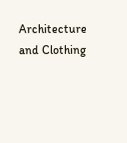Architecture and Clothing